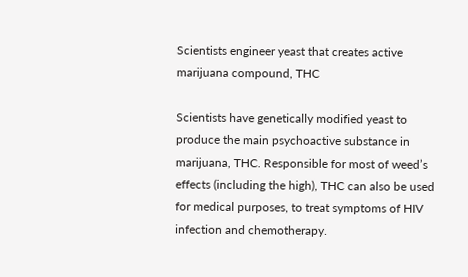Scientists engineer yeast that creates active marijuana compound, THC

Scientists have genetically modified yeast to produce the main psychoactive substance in marijuana, THC. Responsible for most of weed’s effects (including the high), THC can also be used for medical purposes, to treat symptoms of HIV infection and chemotherapy.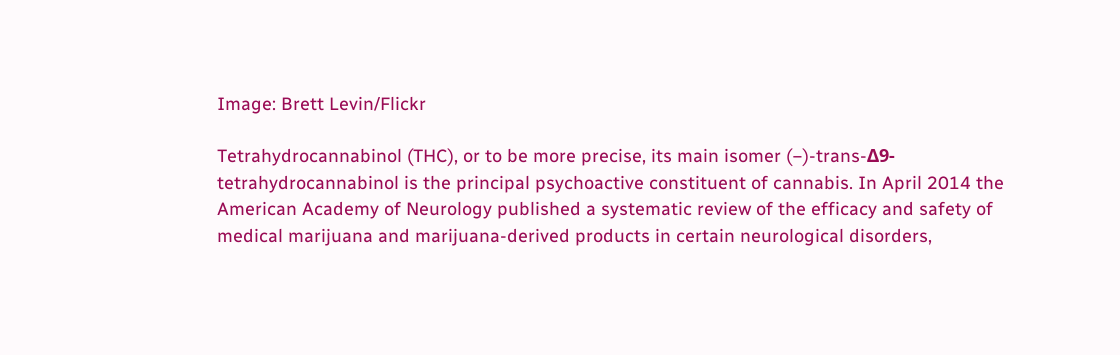Image: Brett Levin/Flickr

Tetrahydrocannabinol (THC), or to be more precise, its main isomer (−)-trans-Δ9-tetrahydrocannabinol is the principal psychoactive constituent of cannabis. In April 2014 the American Academy of Neurology published a systematic review of the efficacy and safety of medical marijuana and marijuana-derived products in certain neurological disorders,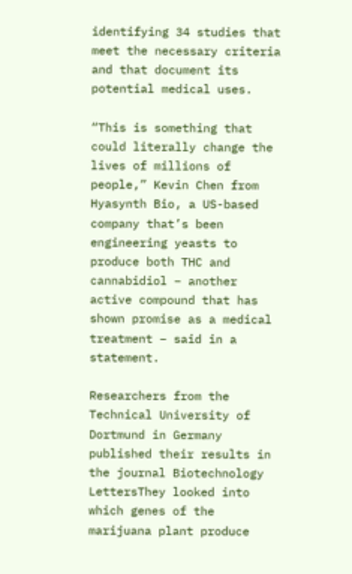identifying 34 studies that meet the necessary criteria and that document its potential medical uses.

“This is something that could literally change the lives of millions of people,” Kevin Chen from Hyasynth Bio, a US-based company that’s been engineering yeasts to produce both THC and cannabidiol – another active compound that has shown promise as a medical treatment – said in a statement.

Researchers from the Technical University of Dortmund in Germany published their results in the journal Biotechnology LettersThey looked into which genes of the marijuana plant produce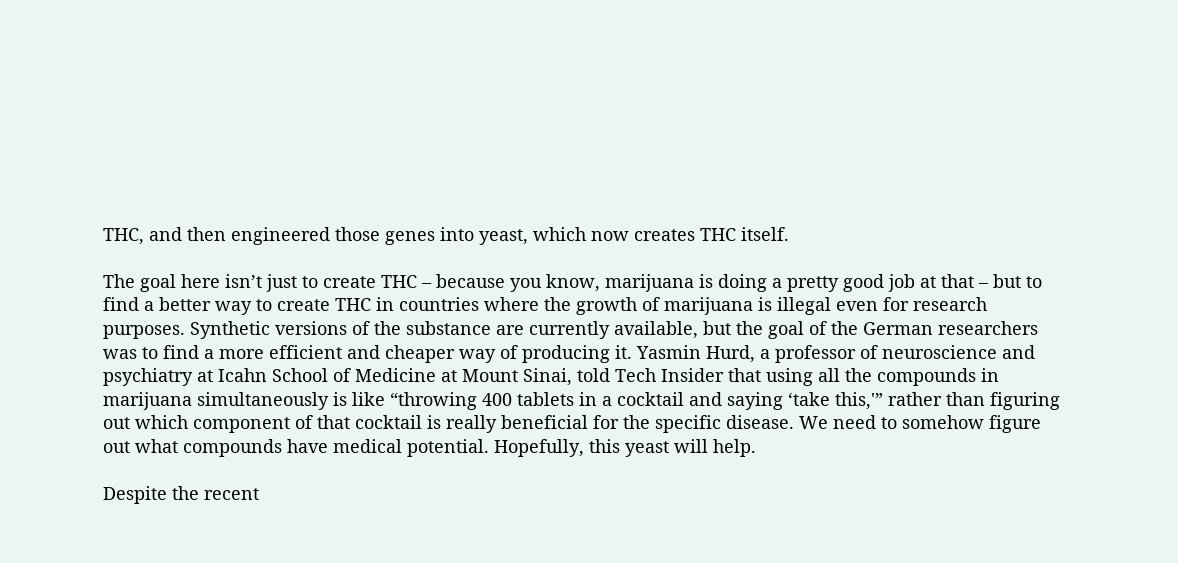THC, and then engineered those genes into yeast, which now creates THC itself.

The goal here isn’t just to create THC – because you know, marijuana is doing a pretty good job at that – but to find a better way to create THC in countries where the growth of marijuana is illegal even for research purposes. Synthetic versions of the substance are currently available, but the goal of the German researchers was to find a more efficient and cheaper way of producing it. Yasmin Hurd, a professor of neuroscience and psychiatry at Icahn School of Medicine at Mount Sinai, told Tech Insider that using all the compounds in marijuana simultaneously is like “throwing 400 tablets in a cocktail and saying ‘take this,'” rather than figuring out which component of that cocktail is really beneficial for the specific disease. We need to somehow figure out what compounds have medical potential. Hopefully, this yeast will help.

Despite the recent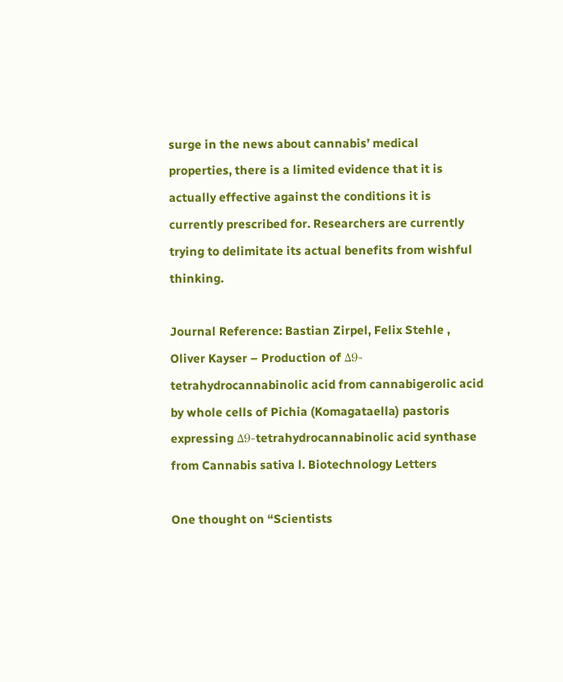surge in the news about cannabis’ medical properties, there is a limited evidence that it is actually effective against the conditions it is currently prescribed for. Researchers are currently trying to delimitate its actual benefits from wishful thinking.

Journal Reference: Bastian Zirpel, Felix Stehle , Oliver Kayser – Production of Δ9-tetrahydrocannabinolic acid from cannabigerolic acid by whole cells of Pichia (Komagataella) pastoris expressing Δ9-tetrahydrocannabinolic acid synthase from Cannabis sativa l. Biotechnology Letters

One thought on “Scientists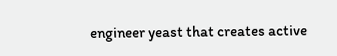engineer yeast that creates active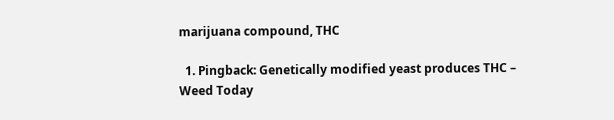marijuana compound, THC

  1. Pingback: Genetically modified yeast produces THC – Weed Today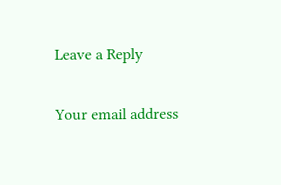Leave a Reply

Your email address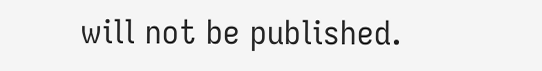will not be published.